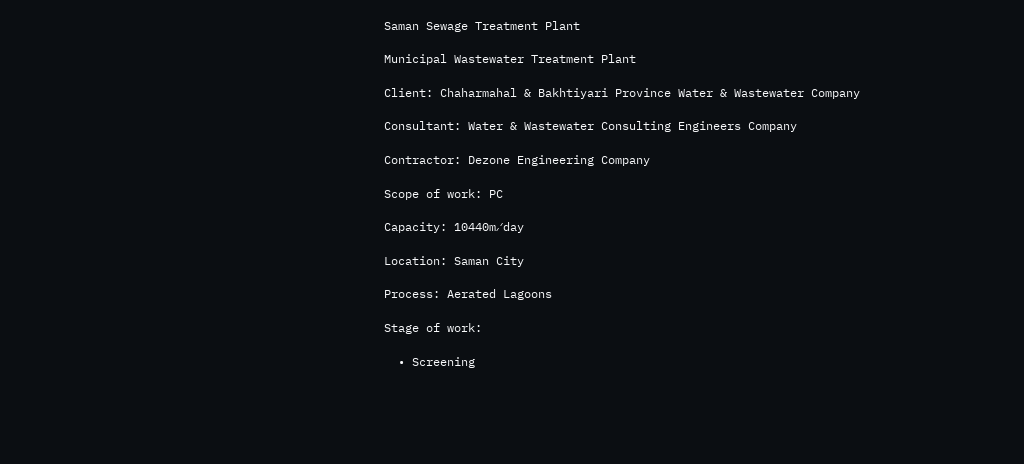Saman Sewage Treatment Plant

Municipal Wastewater Treatment Plant

Client: Chaharmahal & Bakhtiyari Province Water & Wastewater Company

Consultant: Water & Wastewater Consulting Engineers Company

Contractor: Dezone Engineering Company

Scope of work: PC

Capacity: 10440m⁄day

Location: Saman City

Process: Aerated Lagoons

Stage of work:

  • Screening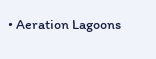• Aeration Lagoons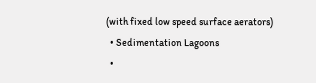(with fixed low speed surface aerators)
  • Sedimentation Lagoons
  •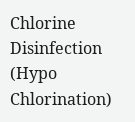Chlorine Disinfection (Hypo Chlorination)